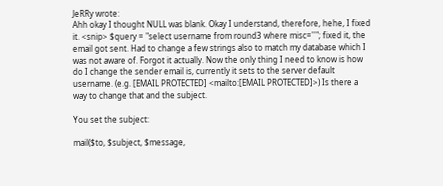JeRRy wrote:
Ahh okay I thought NULL was blank. Okay I understand, therefore, hehe, I fixed it. <snip> $query = "select username from round3 where misc=''"; fixed it, the email got sent. Had to change a few strings also to match my database which I was not aware of. Forgot it actually. Now the only thing I need to know is how do I change the sender email is, currently it sets to the server default username. (e.g. [EMAIL PROTECTED] <mailto:[EMAIL PROTECTED]>) Is there a way to change that and the subject.

You set the subject:

mail($to, $subject, $message,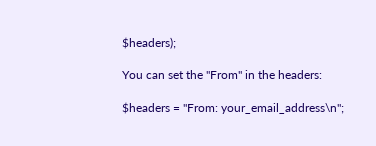$headers);

You can set the "From" in the headers:

$headers = "From: your_email_address\n";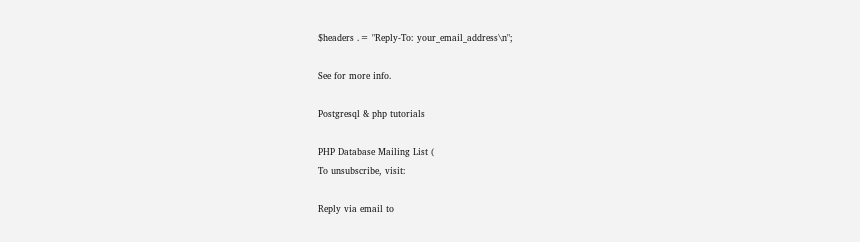$headers .= "Reply-To: your_email_address\n";

See for more info.

Postgresql & php tutorials

PHP Database Mailing List (
To unsubscribe, visit:

Reply via email to